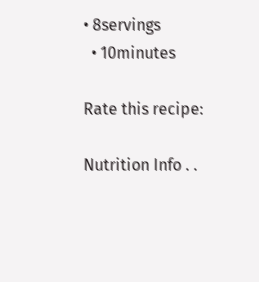• 8servings
  • 10minutes

Rate this recipe:

Nutrition Info . .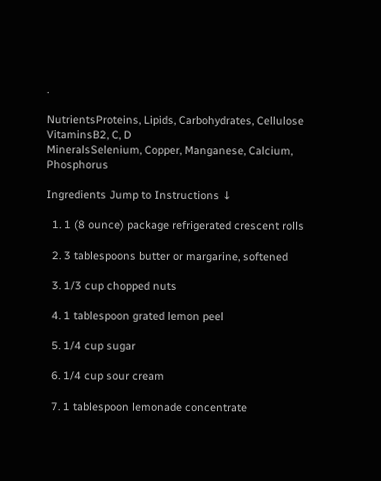.

NutrientsProteins, Lipids, Carbohydrates, Cellulose
VitaminsB2, C, D
MineralsSelenium, Copper, Manganese, Calcium, Phosphorus

Ingredients Jump to Instructions ↓

  1. 1 (8 ounce) package refrigerated crescent rolls

  2. 3 tablespoons butter or margarine, softened

  3. 1/3 cup chopped nuts

  4. 1 tablespoon grated lemon peel

  5. 1/4 cup sugar

  6. 1/4 cup sour cream

  7. 1 tablespoon lemonade concentrate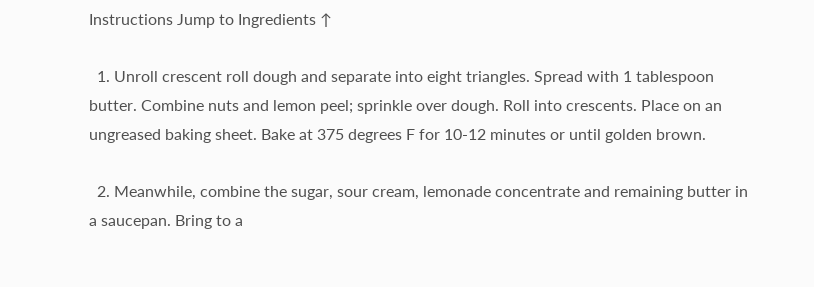Instructions Jump to Ingredients ↑

  1. Unroll crescent roll dough and separate into eight triangles. Spread with 1 tablespoon butter. Combine nuts and lemon peel; sprinkle over dough. Roll into crescents. Place on an ungreased baking sheet. Bake at 375 degrees F for 10-12 minutes or until golden brown.

  2. Meanwhile, combine the sugar, sour cream, lemonade concentrate and remaining butter in a saucepan. Bring to a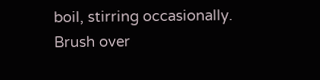boil, stirring occasionally. Brush over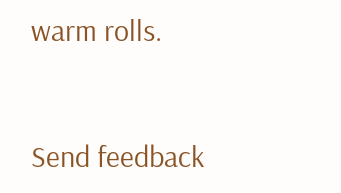warm rolls.


Send feedback